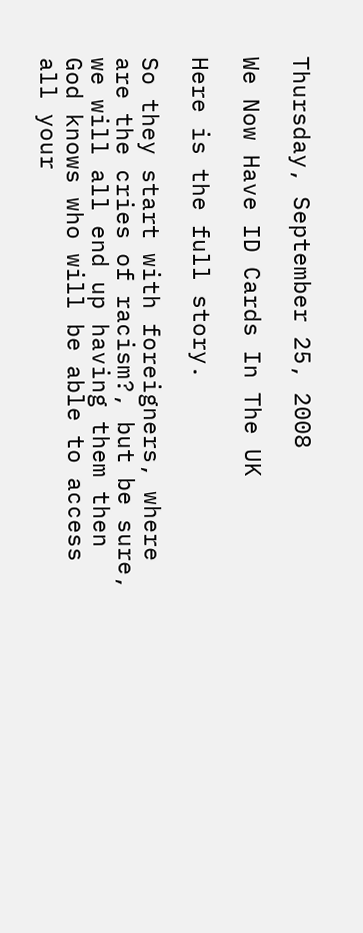Thursday, September 25, 2008

We Now Have ID Cards In The UK

Here is the full story.

So they start with foreigners, where are the cries of racism?, but be sure, we will all end up having them then God knows who will be able to access all your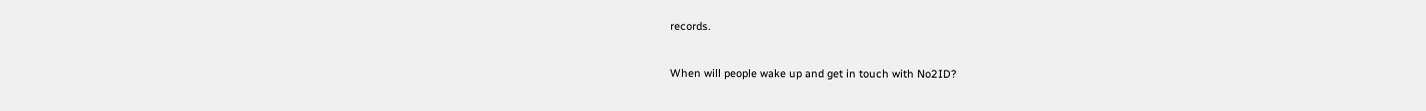records.

When will people wake up and get in touch with No2ID?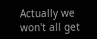Actually we won't all get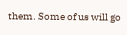them. Some of us will go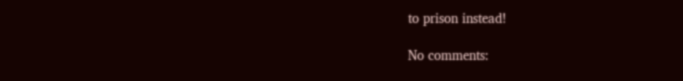to prison instead!

No comments: